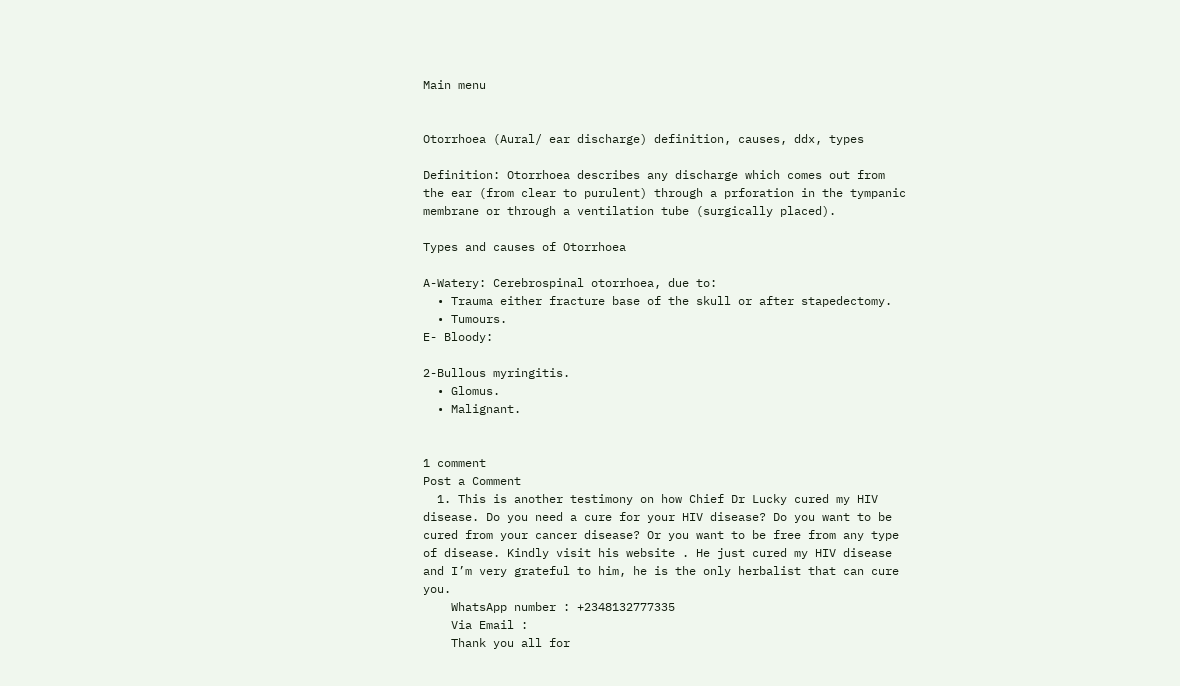Main menu


Otorrhoea (Aural/ ear discharge) definition, causes, ddx, types

Definition: Otorrhoea describes any discharge which comes out from the ear (from clear to purulent) through a prforation in the tympanic membrane or through a ventilation tube (surgically placed).

Types and causes of Otorrhoea

A-Watery: Cerebrospinal otorrhoea, due to:
  • Trauma either fracture base of the skull or after stapedectomy.
  • Tumours.
E- Bloody:

2-Bullous myringitis.
  • Glomus.
  • Malignant.


1 comment
Post a Comment
  1. This is another testimony on how Chief Dr Lucky cured my HIV disease. Do you need a cure for your HIV disease? Do you want to be cured from your cancer disease? Or you want to be free from any type of disease. Kindly visit his website . He just cured my HIV disease and I’m very grateful to him, he is the only herbalist that can cure you.
    WhatsApp number : +2348132777335
    Via Email :
    Thank you all for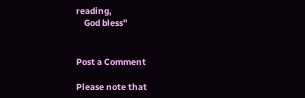reading,
    God bless"


Post a Comment

Please note that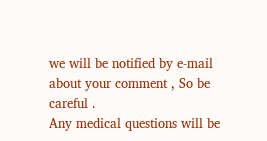we will be notified by e-mail about your comment , So be careful .
Any medical questions will be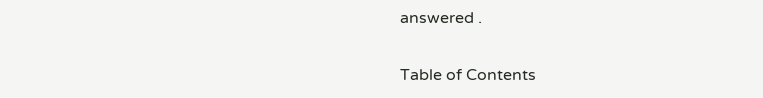answered .

Table of Contents